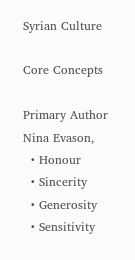Syrian Culture

Core Concepts

Primary Author
Nina Evason,
  • Honour
  • Sincerity
  • Generosity
  • Sensitivity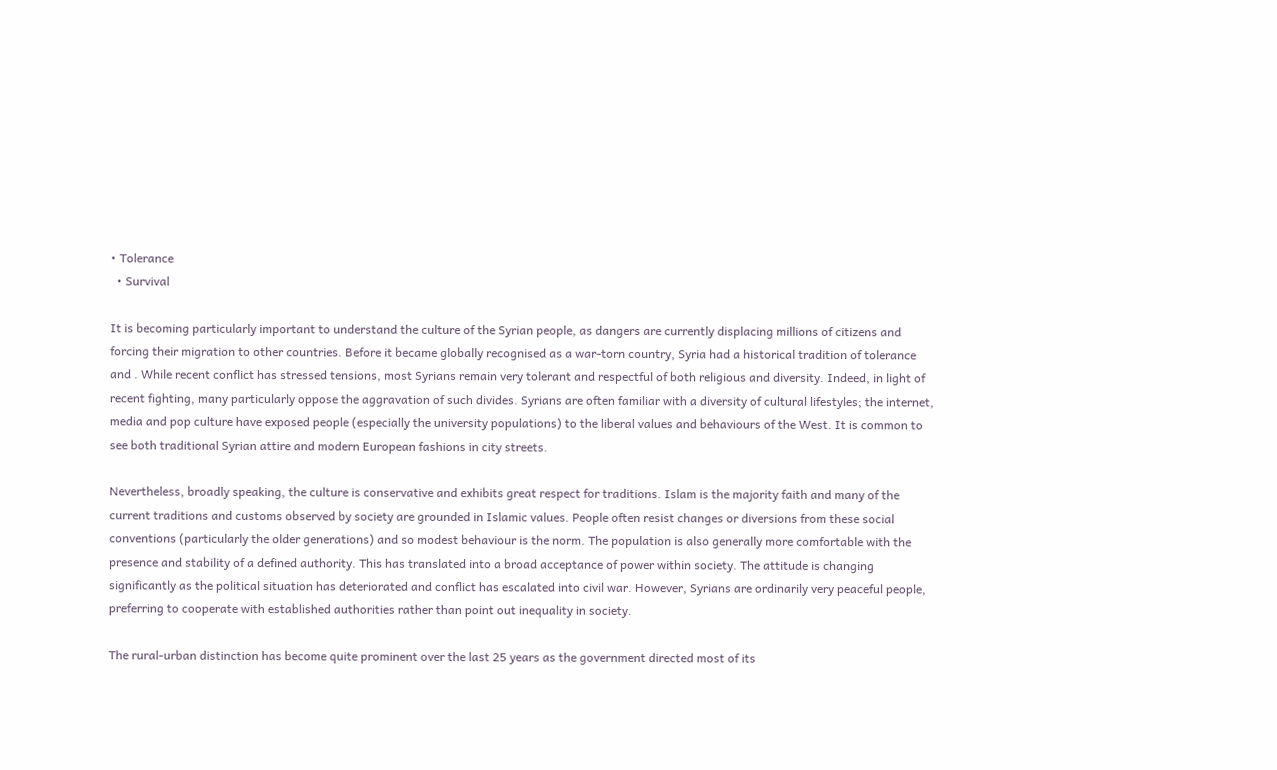• Tolerance
  • Survival

It is becoming particularly important to understand the culture of the Syrian people, as dangers are currently displacing millions of citizens and forcing their migration to other countries. Before it became globally recognised as a war-torn country, Syria had a historical tradition of tolerance and . While recent conflict has stressed tensions, most Syrians remain very tolerant and respectful of both religious and diversity. Indeed, in light of recent fighting, many particularly oppose the aggravation of such divides. Syrians are often familiar with a diversity of cultural lifestyles; the internet, media and pop culture have exposed people (especially the university populations) to the liberal values and behaviours of the West. It is common to see both traditional Syrian attire and modern European fashions in city streets.

Nevertheless, broadly speaking, the culture is conservative and exhibits great respect for traditions. Islam is the majority faith and many of the current traditions and customs observed by society are grounded in Islamic values. People often resist changes or diversions from these social conventions (particularly the older generations) and so modest behaviour is the norm. The population is also generally more comfortable with the presence and stability of a defined authority. This has translated into a broad acceptance of power within society. The attitude is changing significantly as the political situation has deteriorated and conflict has escalated into civil war. However, Syrians are ordinarily very peaceful people, preferring to cooperate with established authorities rather than point out inequality in society.

The rural-urban distinction has become quite prominent over the last 25 years as the government directed most of its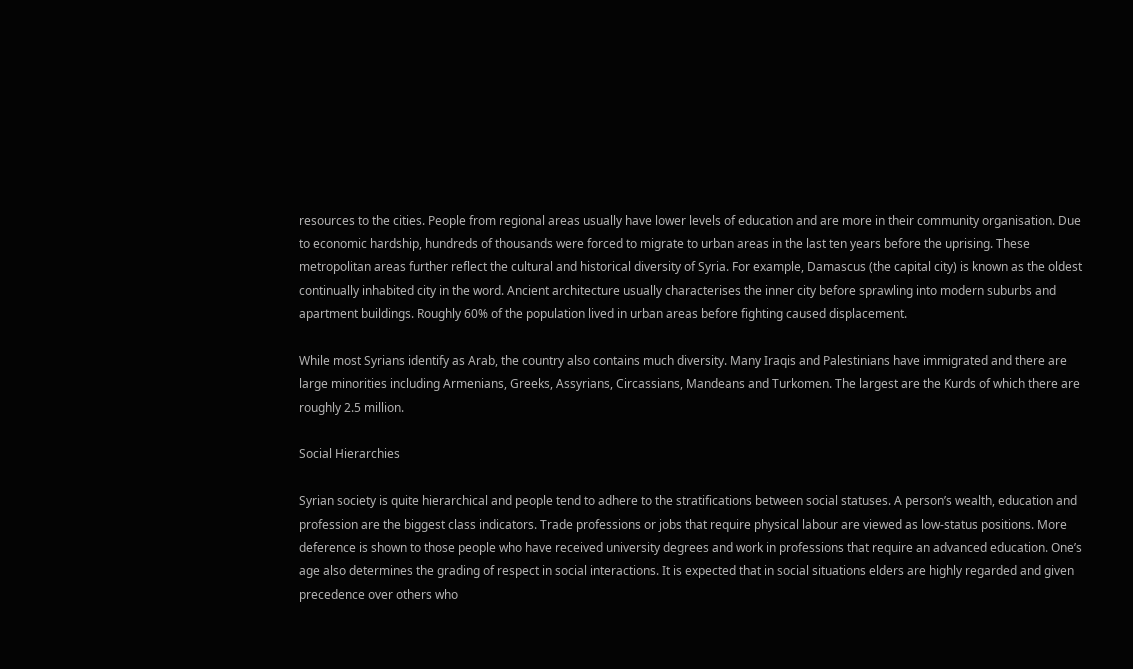resources to the cities. People from regional areas usually have lower levels of education and are more in their community organisation. Due to economic hardship, hundreds of thousands were forced to migrate to urban areas in the last ten years before the uprising. These metropolitan areas further reflect the cultural and historical diversity of Syria. For example, Damascus (the capital city) is known as the oldest continually inhabited city in the word. Ancient architecture usually characterises the inner city before sprawling into modern suburbs and apartment buildings. Roughly 60% of the population lived in urban areas before fighting caused displacement.

While most Syrians identify as Arab, the country also contains much diversity. Many Iraqis and Palestinians have immigrated and there are large minorities including Armenians, Greeks, Assyrians, Circassians, Mandeans and Turkomen. The largest are the Kurds of which there are roughly 2.5 million.

Social Hierarchies

Syrian society is quite hierarchical and people tend to adhere to the stratifications between social statuses. A person’s wealth, education and profession are the biggest class indicators. Trade professions or jobs that require physical labour are viewed as low-status positions. More deference is shown to those people who have received university degrees and work in professions that require an advanced education. One’s age also determines the grading of respect in social interactions. It is expected that in social situations elders are highly regarded and given precedence over others who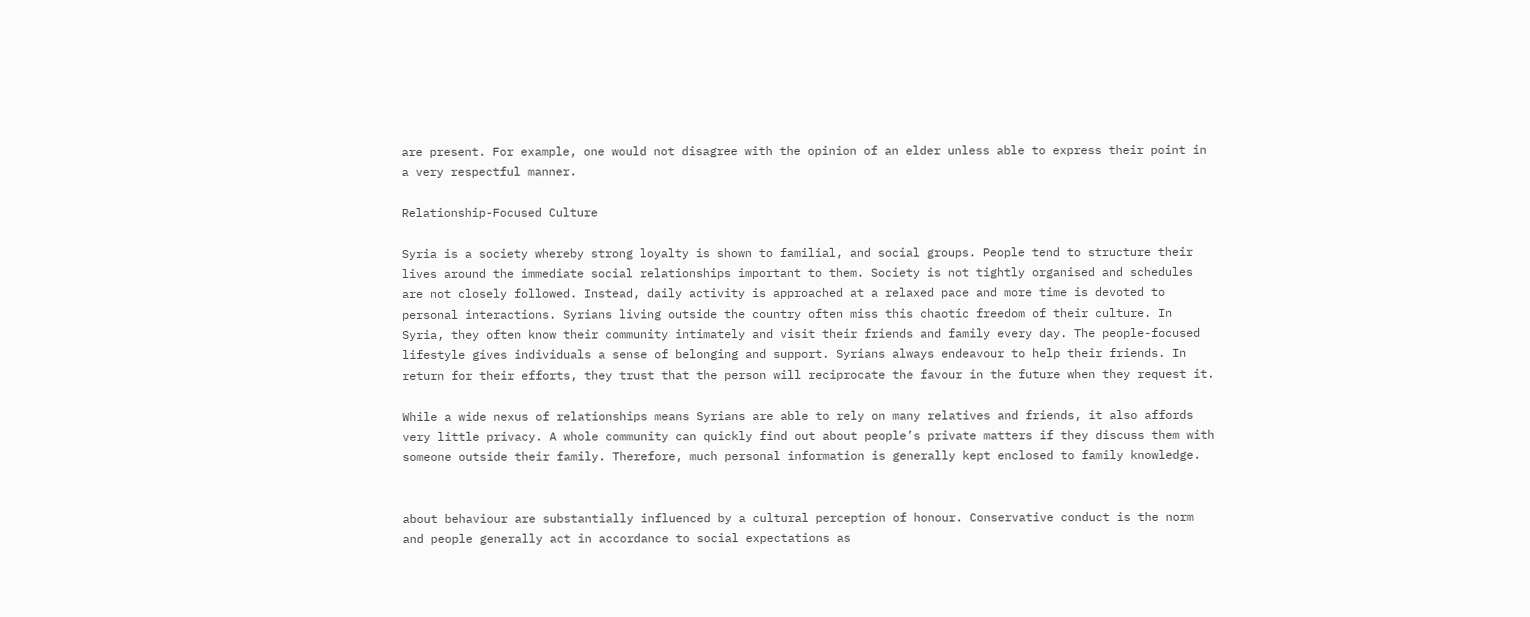are present. For example, one would not disagree with the opinion of an elder unless able to express their point in a very respectful manner.

Relationship-Focused Culture

Syria is a society whereby strong loyalty is shown to familial, and social groups. People tend to structure their lives around the immediate social relationships important to them. Society is not tightly organised and schedules are not closely followed. Instead, daily activity is approached at a relaxed pace and more time is devoted to personal interactions. Syrians living outside the country often miss this chaotic freedom of their culture. In Syria, they often know their community intimately and visit their friends and family every day. The people-focused lifestyle gives individuals a sense of belonging and support. Syrians always endeavour to help their friends. In return for their efforts, they trust that the person will reciprocate the favour in the future when they request it.

While a wide nexus of relationships means Syrians are able to rely on many relatives and friends, it also affords very little privacy. A whole community can quickly find out about people’s private matters if they discuss them with someone outside their family. Therefore, much personal information is generally kept enclosed to family knowledge.


about behaviour are substantially influenced by a cultural perception of honour. Conservative conduct is the norm and people generally act in accordance to social expectations as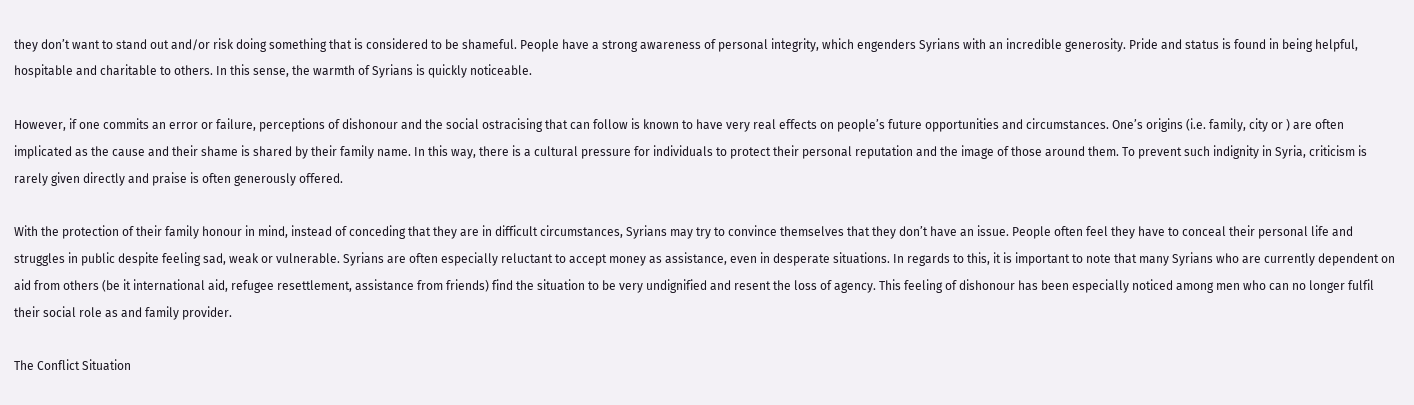they don’t want to stand out and/or risk doing something that is considered to be shameful. People have a strong awareness of personal integrity, which engenders Syrians with an incredible generosity. Pride and status is found in being helpful, hospitable and charitable to others. In this sense, the warmth of Syrians is quickly noticeable.

However, if one commits an error or failure, perceptions of dishonour and the social ostracising that can follow is known to have very real effects on people’s future opportunities and circumstances. One’s origins (i.e. family, city or ) are often implicated as the cause and their shame is shared by their family name. In this way, there is a cultural pressure for individuals to protect their personal reputation and the image of those around them. To prevent such indignity in Syria, criticism is rarely given directly and praise is often generously offered.

With the protection of their family honour in mind, instead of conceding that they are in difficult circumstances, Syrians may try to convince themselves that they don’t have an issue. People often feel they have to conceal their personal life and struggles in public despite feeling sad, weak or vulnerable. Syrians are often especially reluctant to accept money as assistance, even in desperate situations. In regards to this, it is important to note that many Syrians who are currently dependent on aid from others (be it international aid, refugee resettlement, assistance from friends) find the situation to be very undignified and resent the loss of agency. This feeling of dishonour has been especially noticed among men who can no longer fulfil their social role as and family provider.

The Conflict Situation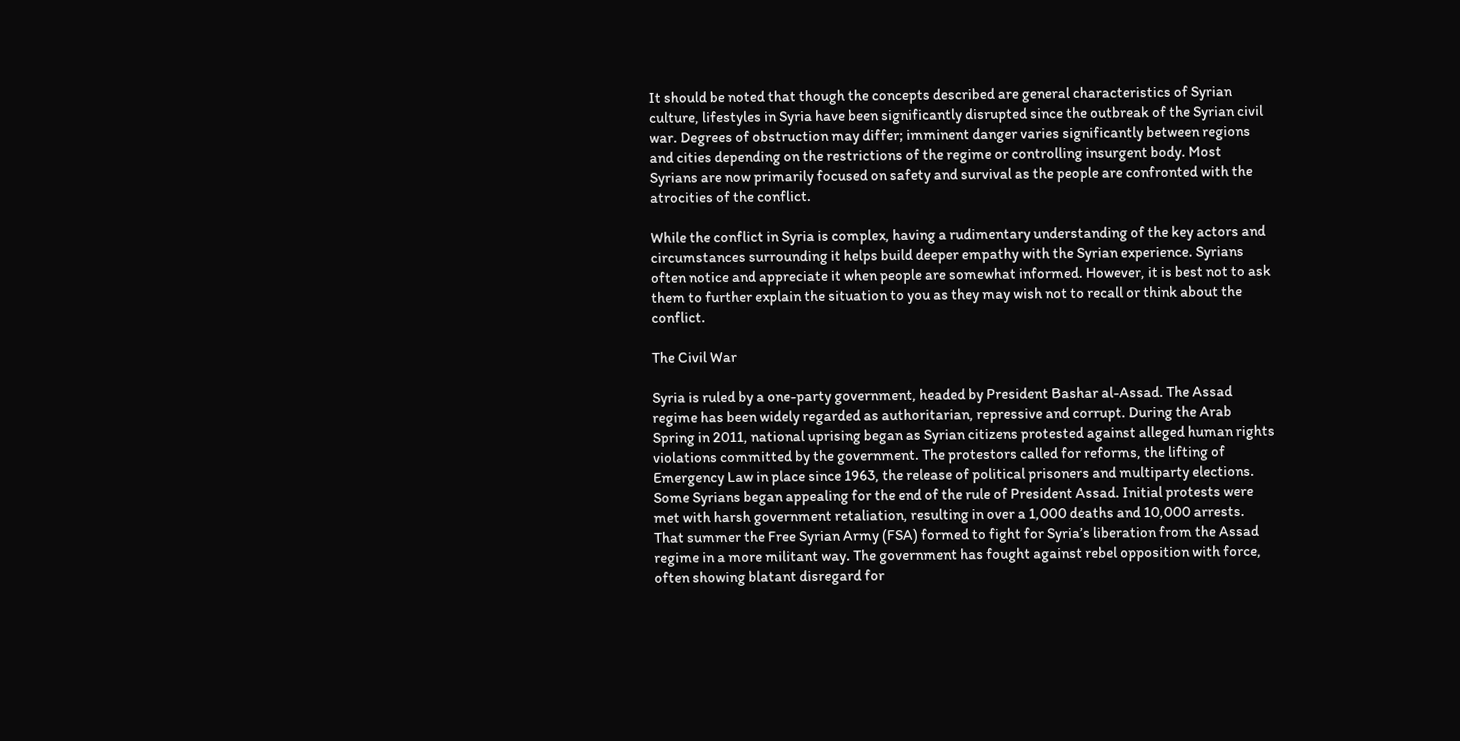It should be noted that though the concepts described are general characteristics of Syrian culture, lifestyles in Syria have been significantly disrupted since the outbreak of the Syrian civil war. Degrees of obstruction may differ; imminent danger varies significantly between regions and cities depending on the restrictions of the regime or controlling insurgent body. Most Syrians are now primarily focused on safety and survival as the people are confronted with the atrocities of the conflict.

While the conflict in Syria is complex, having a rudimentary understanding of the key actors and circumstances surrounding it helps build deeper empathy with the Syrian experience. Syrians often notice and appreciate it when people are somewhat informed. However, it is best not to ask them to further explain the situation to you as they may wish not to recall or think about the conflict.

The Civil War

Syria is ruled by a one-party government, headed by President Bashar al-Assad. The Assad regime has been widely regarded as authoritarian, repressive and corrupt. During the Arab Spring in 2011, national uprising began as Syrian citizens protested against alleged human rights violations committed by the government. The protestors called for reforms, the lifting of Emergency Law in place since 1963, the release of political prisoners and multiparty elections. Some Syrians began appealing for the end of the rule of President Assad. Initial protests were met with harsh government retaliation, resulting in over a 1,000 deaths and 10,000 arrests. That summer the Free Syrian Army (FSA) formed to fight for Syria’s liberation from the Assad regime in a more militant way. The government has fought against rebel opposition with force, often showing blatant disregard for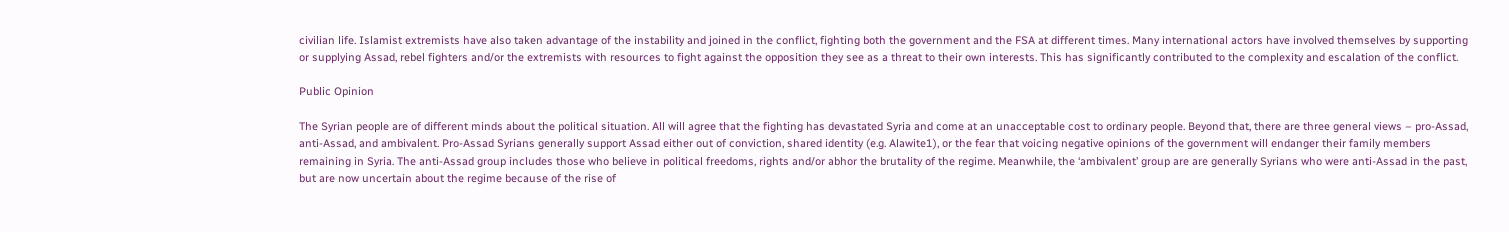civilian life. Islamist extremists have also taken advantage of the instability and joined in the conflict, fighting both the government and the FSA at different times. Many international actors have involved themselves by supporting or supplying Assad, rebel fighters and/or the extremists with resources to fight against the opposition they see as a threat to their own interests. This has significantly contributed to the complexity and escalation of the conflict.

Public Opinion

The Syrian people are of different minds about the political situation. All will agree that the fighting has devastated Syria and come at an unacceptable cost to ordinary people. Beyond that, there are three general views – pro-Assad, anti-Assad, and ambivalent. Pro-Assad Syrians generally support Assad either out of conviction, shared identity (e.g. Alawite1), or the fear that voicing negative opinions of the government will endanger their family members remaining in Syria. The anti-Assad group includes those who believe in political freedoms, rights and/or abhor the brutality of the regime. Meanwhile, the ‘ambivalent’ group are are generally Syrians who were anti-Assad in the past, but are now uncertain about the regime because of the rise of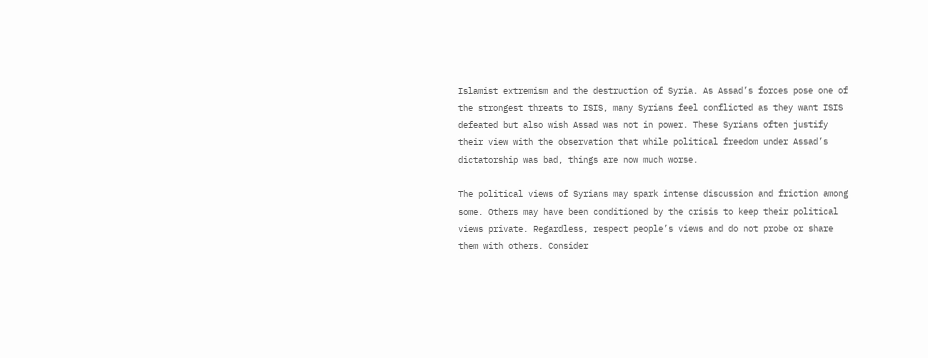Islamist extremism and the destruction of Syria. As Assad’s forces pose one of the strongest threats to ISIS, many Syrians feel conflicted as they want ISIS defeated but also wish Assad was not in power. These Syrians often justify their view with the observation that while political freedom under Assad’s dictatorship was bad, things are now much worse.

The political views of Syrians may spark intense discussion and friction among some. Others may have been conditioned by the crisis to keep their political views private. Regardless, respect people’s views and do not probe or share them with others. Consider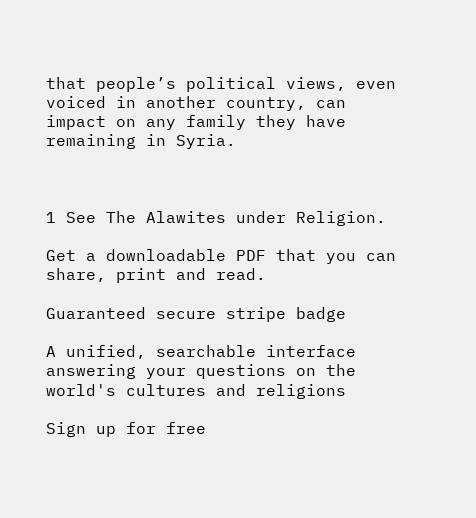that people’s political views, even voiced in another country, can impact on any family they have remaining in Syria.



1 See The Alawites under Religion.

Get a downloadable PDF that you can share, print and read.

Guaranteed secure stripe badge

A unified, searchable interface answering your questions on the world's cultures and religions

Sign up for free